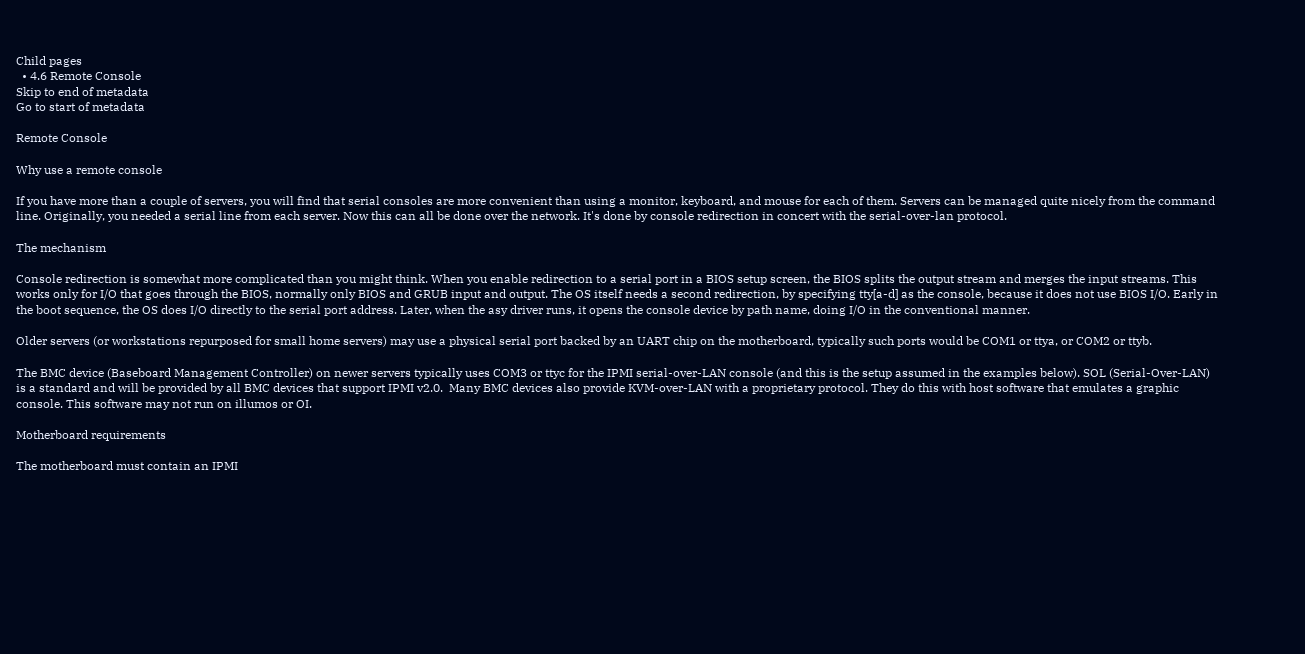Child pages
  • 4.6 Remote Console
Skip to end of metadata
Go to start of metadata

Remote Console

Why use a remote console

If you have more than a couple of servers, you will find that serial consoles are more convenient than using a monitor, keyboard, and mouse for each of them. Servers can be managed quite nicely from the command line. Originally, you needed a serial line from each server. Now this can all be done over the network. It's done by console redirection in concert with the serial-over-lan protocol.

The mechanism

Console redirection is somewhat more complicated than you might think. When you enable redirection to a serial port in a BIOS setup screen, the BIOS splits the output stream and merges the input streams. This works only for I/O that goes through the BIOS, normally only BIOS and GRUB input and output. The OS itself needs a second redirection, by specifying tty[a-d] as the console, because it does not use BIOS I/O. Early in the boot sequence, the OS does I/O directly to the serial port address. Later, when the asy driver runs, it opens the console device by path name, doing I/O in the conventional manner.

Older servers (or workstations repurposed for small home servers) may use a physical serial port backed by an UART chip on the motherboard, typically such ports would be COM1 or ttya, or COM2 or ttyb.

The BMC device (Baseboard Management Controller) on newer servers typically uses COM3 or ttyc for the IPMI serial-over-LAN console (and this is the setup assumed in the examples below). SOL (Serial-Over-LAN) is a standard and will be provided by all BMC devices that support IPMI v2.0.  Many BMC devices also provide KVM-over-LAN with a proprietary protocol. They do this with host software that emulates a graphic console. This software may not run on illumos or OI.

Motherboard requirements

The motherboard must contain an IPMI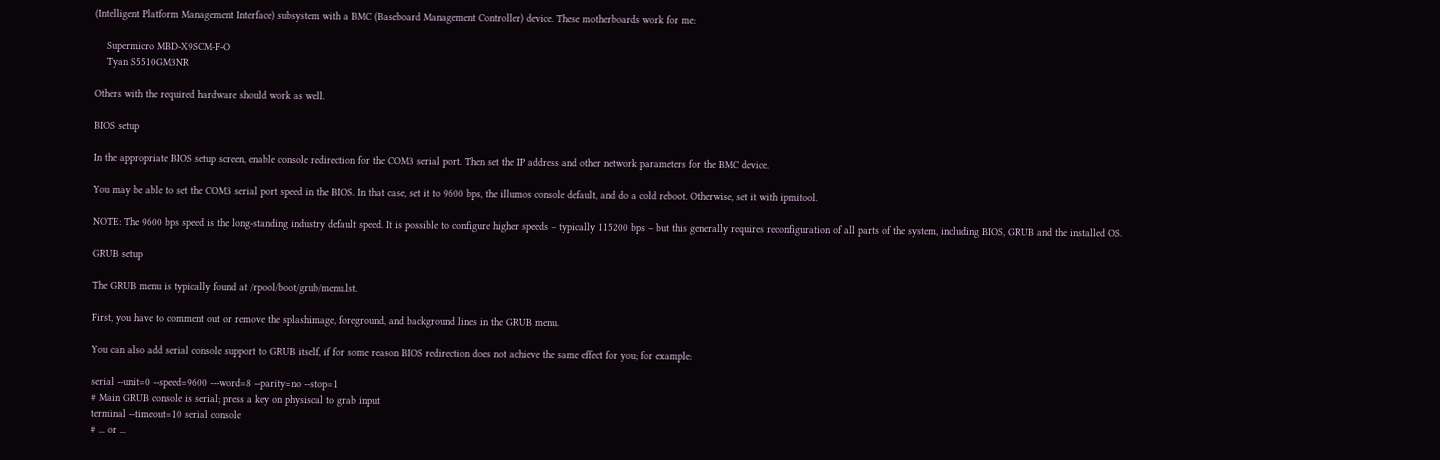(Intelligent Platform Management Interface) subsystem with a BMC (Baseboard Management Controller) device. These motherboards work for me:

    Supermicro MBD-X9SCM-F-O
    Tyan S5510GM3NR

Others with the required hardware should work as well.

BIOS setup

In the appropriate BIOS setup screen, enable console redirection for the COM3 serial port. Then set the IP address and other network parameters for the BMC device.

You may be able to set the COM3 serial port speed in the BIOS. In that case, set it to 9600 bps, the illumos console default, and do a cold reboot. Otherwise, set it with ipmitool.

NOTE: The 9600 bps speed is the long-standing industry default speed. It is possible to configure higher speeds – typically 115200 bps – but this generally requires reconfiguration of all parts of the system, including BIOS, GRUB and the installed OS.

GRUB setup

The GRUB menu is typically found at /rpool/boot/grub/menu.lst.

First, you have to comment out or remove the splashimage, foreground, and background lines in the GRUB menu.

You can also add serial console support to GRUB itself, if for some reason BIOS redirection does not achieve the same effect for you; for example:

serial --unit=0 --speed=9600 ---word=8 --parity=no --stop=1
# Main GRUB console is serial; press a key on physiscal to grab input
terminal --timeout=10 serial console
# ... or ...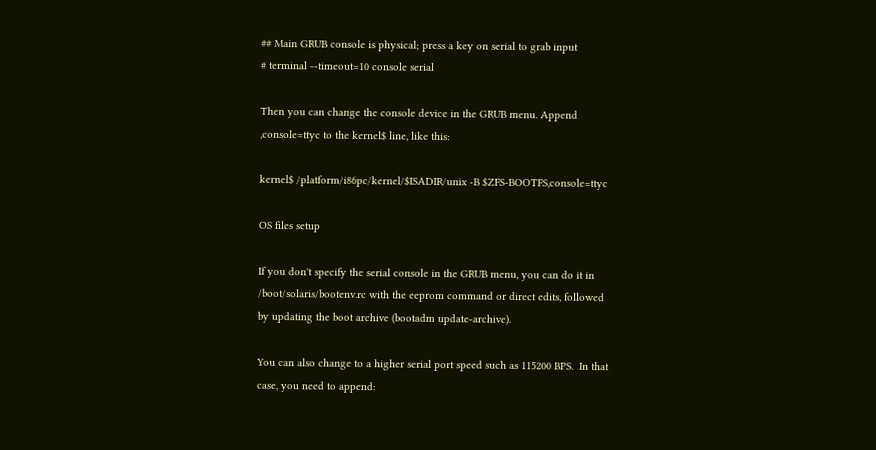## Main GRUB console is physical; press a key on serial to grab input
# terminal --timeout=10 console serial

Then you can change the console device in the GRUB menu. Append ,console=ttyc to the kernel$ line, like this:

kernel$ /platform/i86pc/kernel/$ISADIR/unix -B $ZFS-BOOTFS,console=ttyc

OS files setup

If you don't specify the serial console in the GRUB menu, you can do it in /boot/solaris/bootenv.rc with the eeprom command or direct edits, followed by updating the boot archive (bootadm update-archive).

You can also change to a higher serial port speed such as 115200 BPS.  In that case, you need to append: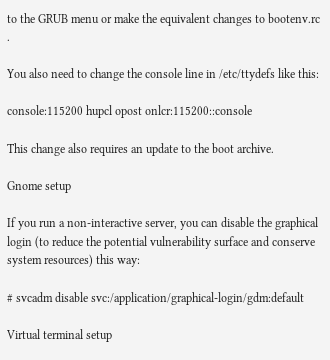to the GRUB menu or make the equivalent changes to bootenv.rc .

You also need to change the console line in /etc/ttydefs like this:

console:115200 hupcl opost onlcr:115200::console

This change also requires an update to the boot archive.

Gnome setup

If you run a non-interactive server, you can disable the graphical login (to reduce the potential vulnerability surface and conserve system resources) this way:

# svcadm disable svc:/application/graphical-login/gdm:default

Virtual terminal setup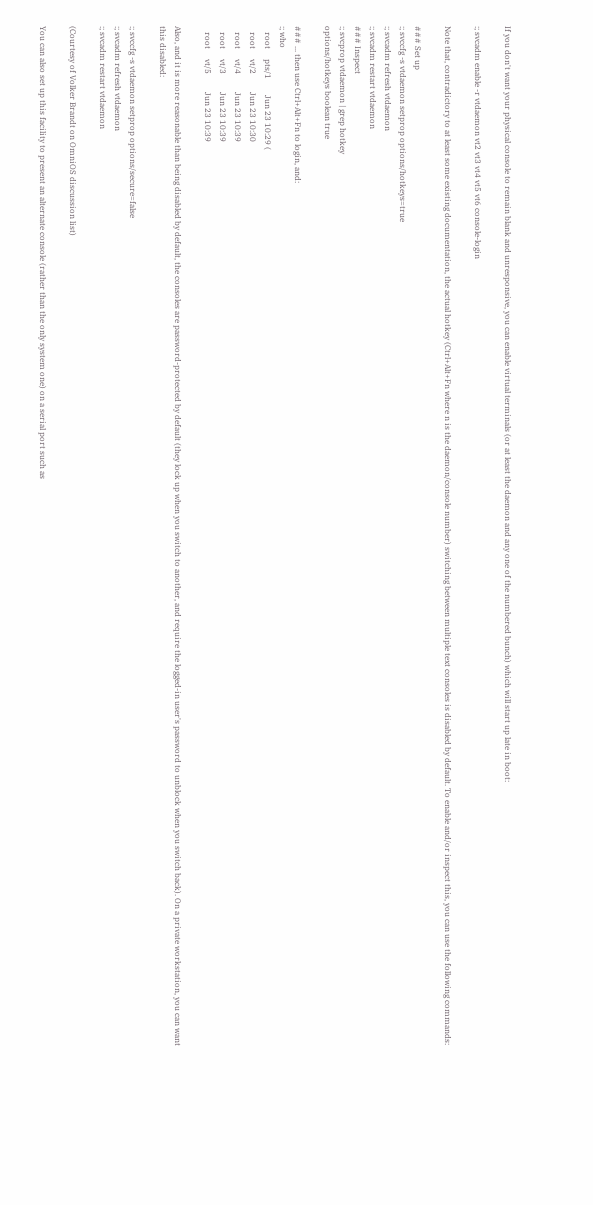If you don't want your physical console to remain blank and unresponsive, you can enable virtual terminals (or at least the daemon and any one of the numbered bunch) which will start up late in boot:

:; svcadm enable -r vtdaemon vt2 vt3 vt4 vt5 vt6 console-login

Note that, contradictory to at least some existing documentation, the actual hotkey (Ctrl+Alt+Fn where n is the daemon/console number) switching between multiple text consoles is disabled by default. To enable and/or inspect this, you can use the following commands:

### Set up
:; svccfg -s vtdaemon setprop options/hotkeys=true
:; svcadm refresh vtdaemon
:; svcadm restart vtdaemon
### Inspect
:; svcprop vtdaemon | grep hotkey
options/hotkeys boolean true

### ... then use Ctrl+Alt+Fn to login, and:
:; who
   root     pts/1        Jun 23 10:29 (
   root     vt/2         Jun 23 10:30
   root     vt/4         Jun 23 10:39
   root     vt/3         Jun 23 10:39
   root     vt/5         Jun 23 10:39

Also, and it is more reasonable than being disabled by default, the consoles are password-protected by default (they lock up when you switch to another, and require the logged-in user's password to unblock when you switch back). On a private workstation, you can want this disabled:

:; svccfg -s vtdaemon setprop options/secure=false
:; svcadm refresh vtdaemon
:; svcadm restart vtdaemon

(Courtesy of Volker Brandt on OmniOS discussion list)

You can also set up this facility to present an alternate console (rather than the only system one) on a serial port such as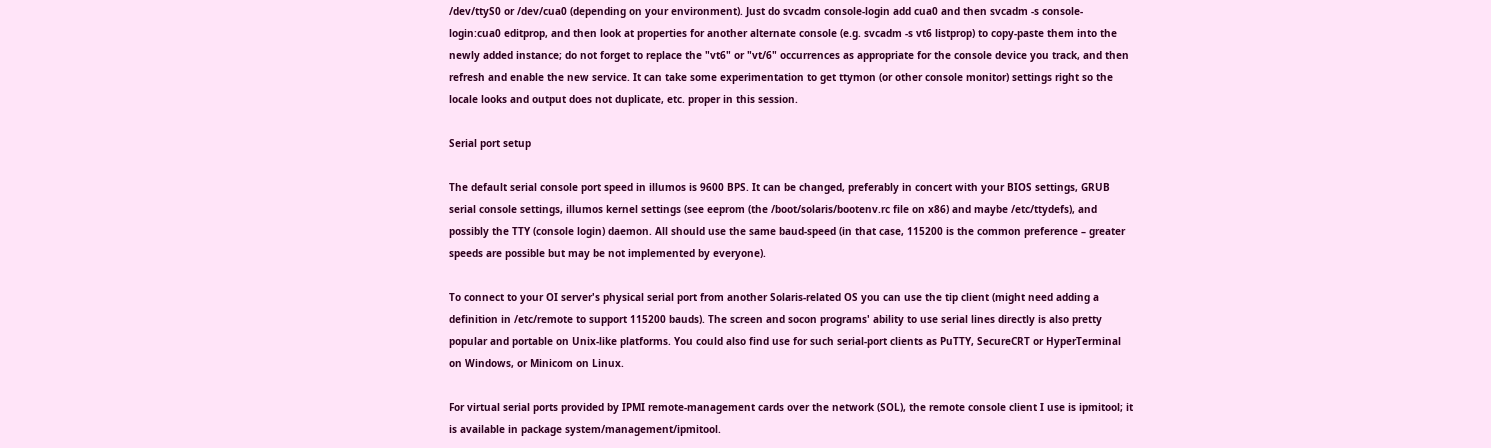/dev/ttyS0 or /dev/cua0 (depending on your environment). Just do svcadm console-login add cua0 and then svcadm -s console-login:cua0 editprop, and then look at properties for another alternate console (e.g. svcadm -s vt6 listprop) to copy-paste them into the newly added instance; do not forget to replace the "vt6" or "vt/6" occurrences as appropriate for the console device you track, and then refresh and enable the new service. It can take some experimentation to get ttymon (or other console monitor) settings right so the locale looks and output does not duplicate, etc. proper in this session.

Serial port setup

The default serial console port speed in illumos is 9600 BPS. It can be changed, preferably in concert with your BIOS settings, GRUB serial console settings, illumos kernel settings (see eeprom (the /boot/solaris/bootenv.rc file on x86) and maybe /etc/ttydefs), and possibly the TTY (console login) daemon. All should use the same baud-speed (in that case, 115200 is the common preference – greater speeds are possible but may be not implemented by everyone).

To connect to your OI server's physical serial port from another Solaris-related OS you can use the tip client (might need adding a definition in /etc/remote to support 115200 bauds). The screen and socon programs' ability to use serial lines directly is also pretty popular and portable on Unix-like platforms. You could also find use for such serial-port clients as PuTTY, SecureCRT or HyperTerminal on Windows, or Minicom on Linux.

For virtual serial ports provided by IPMI remote-management cards over the network (SOL), the remote console client I use is ipmitool; it is available in package system/management/ipmitool.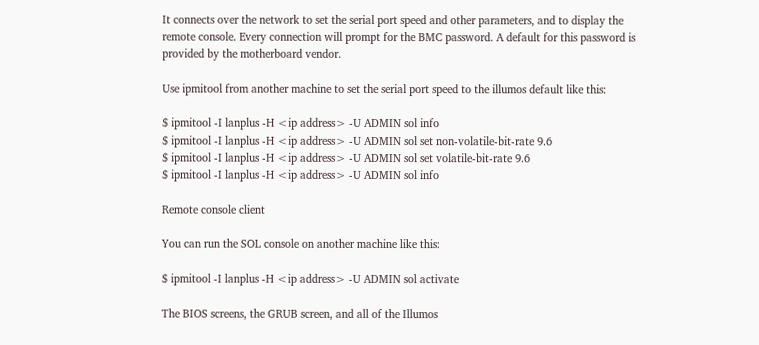It connects over the network to set the serial port speed and other parameters, and to display the remote console. Every connection will prompt for the BMC password. A default for this password is provided by the motherboard vendor.

Use ipmitool from another machine to set the serial port speed to the illumos default like this:

$ ipmitool -I lanplus -H <ip address> -U ADMIN sol info
$ ipmitool -I lanplus -H <ip address> -U ADMIN sol set non-volatile-bit-rate 9.6
$ ipmitool -I lanplus -H <ip address> -U ADMIN sol set volatile-bit-rate 9.6
$ ipmitool -I lanplus -H <ip address> -U ADMIN sol info

Remote console client

You can run the SOL console on another machine like this:

$ ipmitool -I lanplus -H <ip address> -U ADMIN sol activate

The BIOS screens, the GRUB screen, and all of the Illumos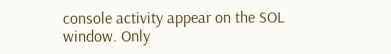console activity appear on the SOL window. Only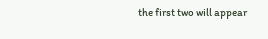the first two will appear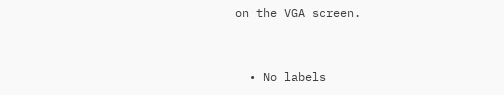on the VGA screen.


  • No labels